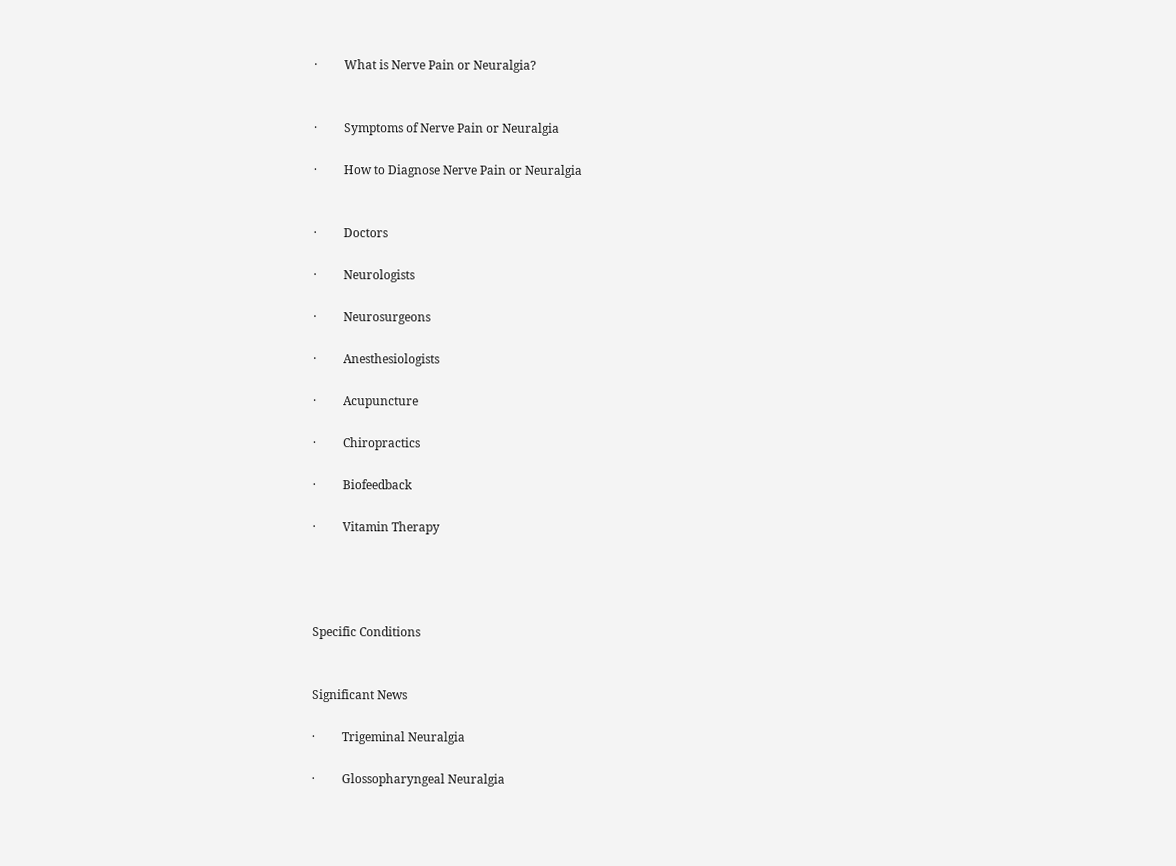·         What is Nerve Pain or Neuralgia?


·         Symptoms of Nerve Pain or Neuralgia

·         How to Diagnose Nerve Pain or Neuralgia


·         Doctors

·         Neurologists

·         Neurosurgeons

·         Anesthesiologists

·         Acupuncture

·         Chiropractics

·         Biofeedback

·         Vitamin Therapy




Specific Conditions


Significant News

·         Trigeminal Neuralgia

·         Glossopharyngeal Neuralgia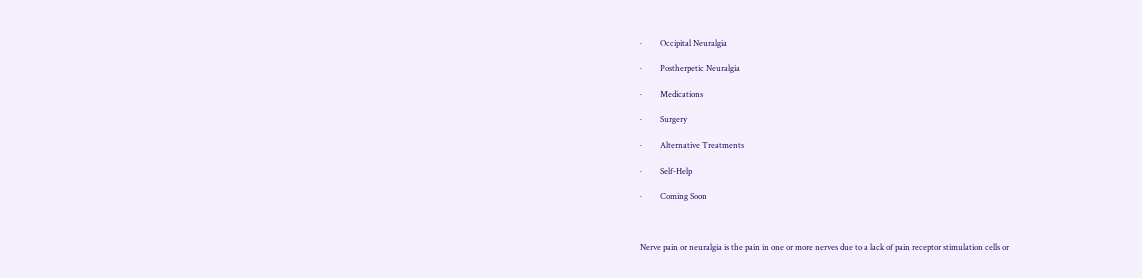·         Occipital Neuralgia

·         Postherpetic Neuralgia

·         Medications

·         Surgery

·         Alternative Treatments

·         Self-Help

·         Coming Soon



Nerve pain or neuralgia is the pain in one or more nerves due to a lack of pain receptor stimulation cells or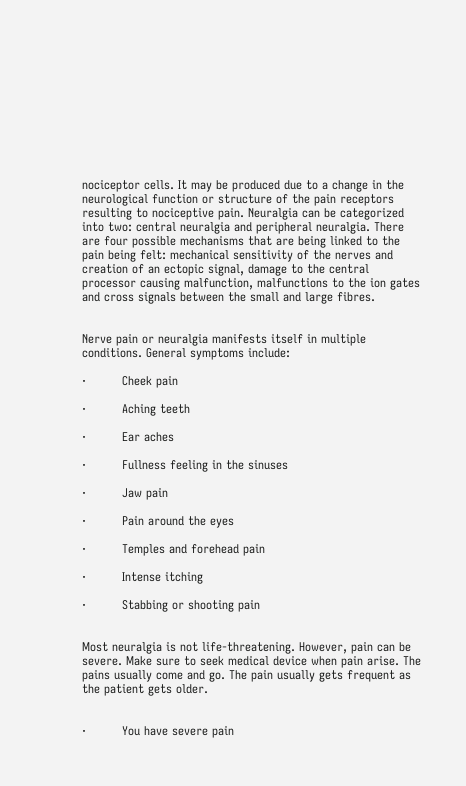nociceptor cells. It may be produced due to a change in the neurological function or structure of the pain receptors resulting to nociceptive pain. Neuralgia can be categorized into two: central neuralgia and peripheral neuralgia. There are four possible mechanisms that are being linked to the pain being felt: mechanical sensitivity of the nerves and creation of an ectopic signal, damage to the central processor causing malfunction, malfunctions to the ion gates and cross signals between the small and large fibres.


Nerve pain or neuralgia manifests itself in multiple conditions. General symptoms include:

·         Cheek pain

·         Aching teeth

·         Ear aches

·         Fullness feeling in the sinuses

·         Jaw pain

·         Pain around the eyes

·         Temples and forehead pain

·         Intense itching

·         Stabbing or shooting pain


Most neuralgia is not life-threatening. However, pain can be severe. Make sure to seek medical device when pain arise. The pains usually come and go. The pain usually gets frequent as the patient gets older.


·         You have severe pain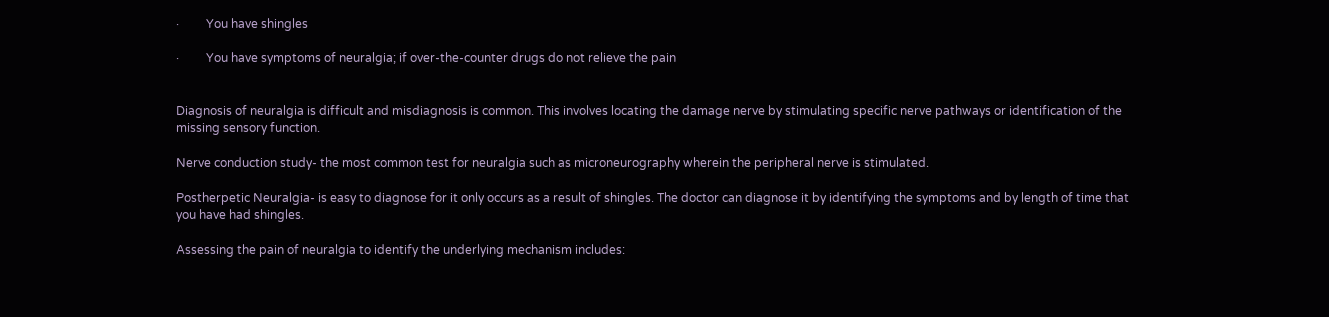·         You have shingles

·         You have symptoms of neuralgia; if over-the-counter drugs do not relieve the pain


Diagnosis of neuralgia is difficult and misdiagnosis is common. This involves locating the damage nerve by stimulating specific nerve pathways or identification of the missing sensory function.

Nerve conduction study- the most common test for neuralgia such as microneurography wherein the peripheral nerve is stimulated.

Postherpetic Neuralgia- is easy to diagnose for it only occurs as a result of shingles. The doctor can diagnose it by identifying the symptoms and by length of time that you have had shingles.

Assessing the pain of neuralgia to identify the underlying mechanism includes: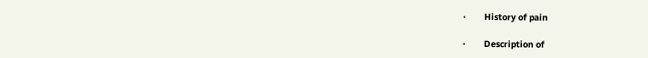·         History of pain

·         Description of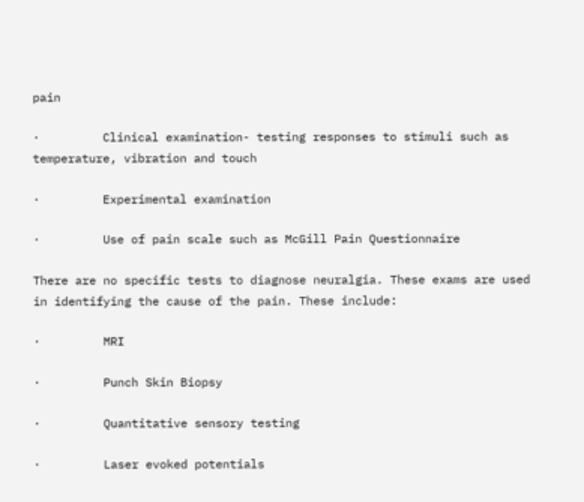pain

·         Clinical examination- testing responses to stimuli such as temperature, vibration and touch

·         Experimental examination

·         Use of pain scale such as McGill Pain Questionnaire

There are no specific tests to diagnose neuralgia. These exams are used in identifying the cause of the pain. These include:

·         MRI

·         Punch Skin Biopsy

·         Quantitative sensory testing

·         Laser evoked potentials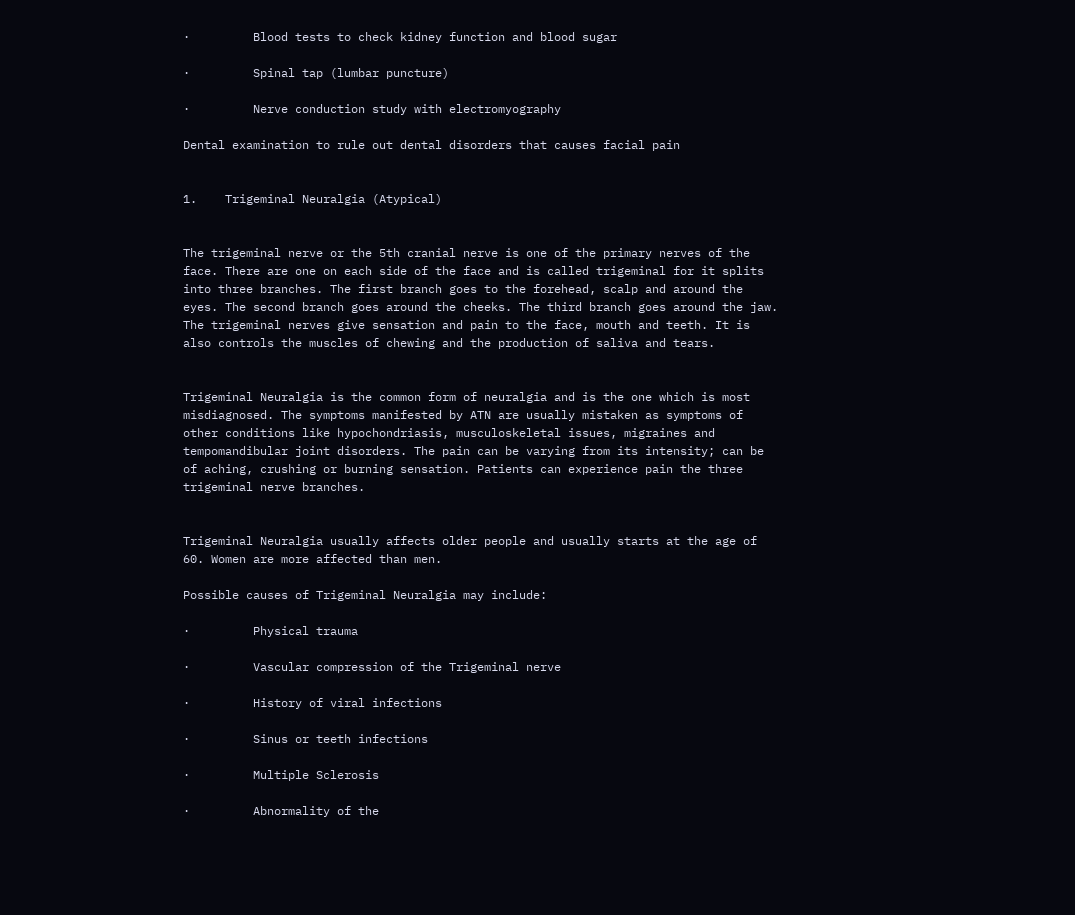·         Blood tests to check kidney function and blood sugar

·         Spinal tap (lumbar puncture)

·         Nerve conduction study with electromyography

Dental examination to rule out dental disorders that causes facial pain


1.    Trigeminal Neuralgia (Atypical)


The trigeminal nerve or the 5th cranial nerve is one of the primary nerves of the face. There are one on each side of the face and is called trigeminal for it splits into three branches. The first branch goes to the forehead, scalp and around the eyes. The second branch goes around the cheeks. The third branch goes around the jaw. The trigeminal nerves give sensation and pain to the face, mouth and teeth. It is also controls the muscles of chewing and the production of saliva and tears.


Trigeminal Neuralgia is the common form of neuralgia and is the one which is most misdiagnosed. The symptoms manifested by ATN are usually mistaken as symptoms of other conditions like hypochondriasis, musculoskeletal issues, migraines and tempomandibular joint disorders. The pain can be varying from its intensity; can be of aching, crushing or burning sensation. Patients can experience pain the three trigeminal nerve branches.


Trigeminal Neuralgia usually affects older people and usually starts at the age of 60. Women are more affected than men.

Possible causes of Trigeminal Neuralgia may include:

·         Physical trauma

·         Vascular compression of the Trigeminal nerve

·         History of viral infections

·         Sinus or teeth infections

·         Multiple Sclerosis

·         Abnormality of the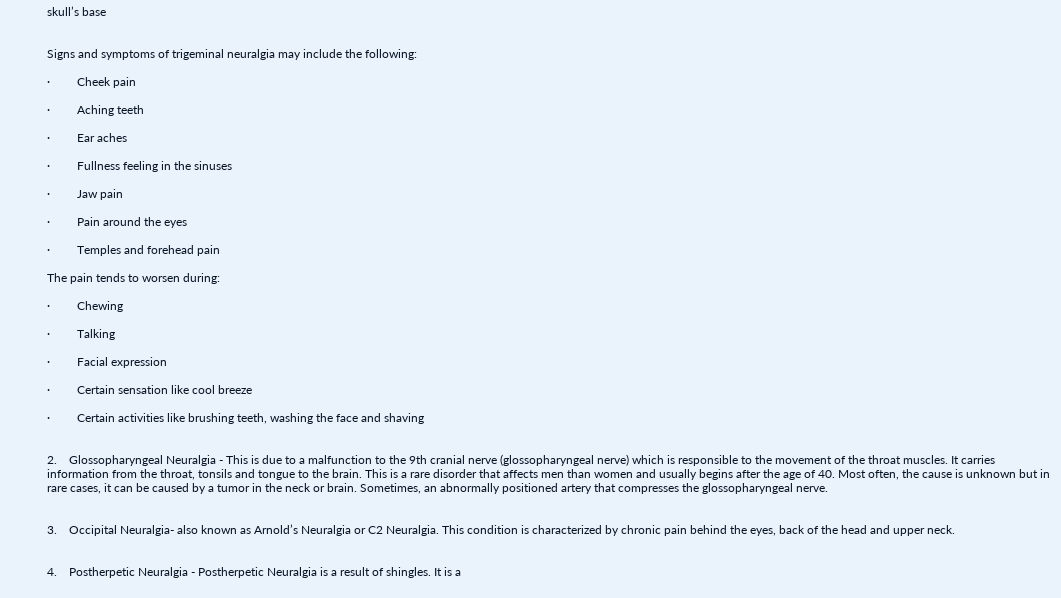skull’s base


Signs and symptoms of trigeminal neuralgia may include the following:

·         Cheek pain

·         Aching teeth

·         Ear aches

·         Fullness feeling in the sinuses

·         Jaw pain

·         Pain around the eyes

·         Temples and forehead pain

The pain tends to worsen during:

·         Chewing

·         Talking

·         Facial expression

·         Certain sensation like cool breeze

·         Certain activities like brushing teeth, washing the face and shaving


2.    Glossopharyngeal Neuralgia - This is due to a malfunction to the 9th cranial nerve (glossopharyngeal nerve) which is responsible to the movement of the throat muscles. It carries information from the throat, tonsils and tongue to the brain. This is a rare disorder that affects men than women and usually begins after the age of 40. Most often, the cause is unknown but in rare cases, it can be caused by a tumor in the neck or brain. Sometimes, an abnormally positioned artery that compresses the glossopharyngeal nerve.


3.    Occipital Neuralgia- also known as Arnold’s Neuralgia or C2 Neuralgia. This condition is characterized by chronic pain behind the eyes, back of the head and upper neck.


4.    Postherpetic Neuralgia - Postherpetic Neuralgia is a result of shingles. It is a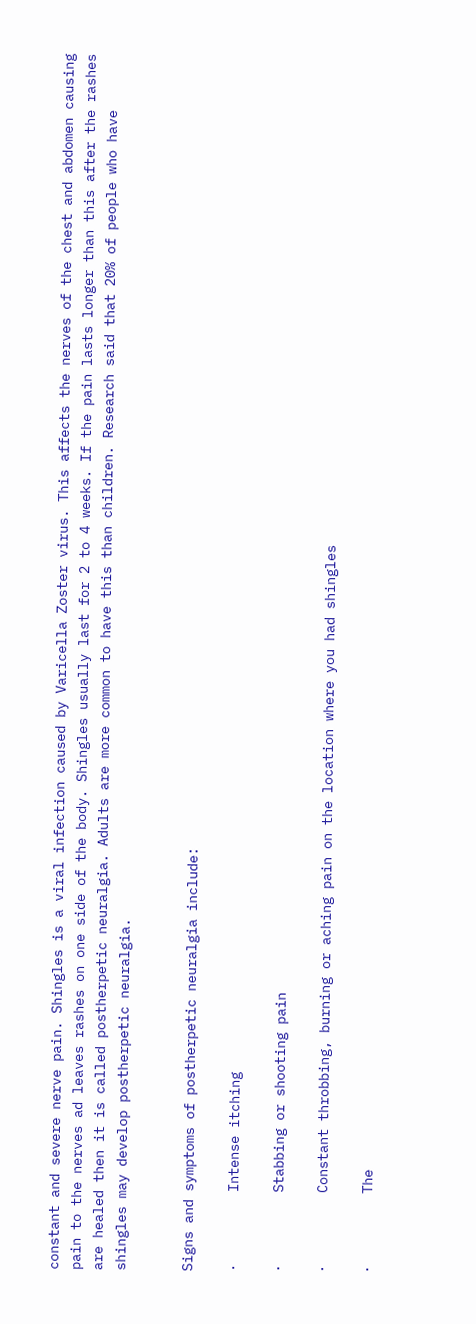constant and severe nerve pain. Shingles is a viral infection caused by Varicella Zoster virus. This affects the nerves of the chest and abdomen causing pain to the nerves ad leaves rashes on one side of the body. Shingles usually last for 2 to 4 weeks. If the pain lasts longer than this after the rashes are healed then it is called postherpetic neuralgia. Adults are more common to have this than children. Research said that 20% of people who have shingles may develop postherpetic neuralgia.


Signs and symptoms of postherpetic neuralgia include:

·         Intense itching

·         Stabbing or shooting pain

·         Constant throbbing, burning or aching pain on the location where you had shingles

·         The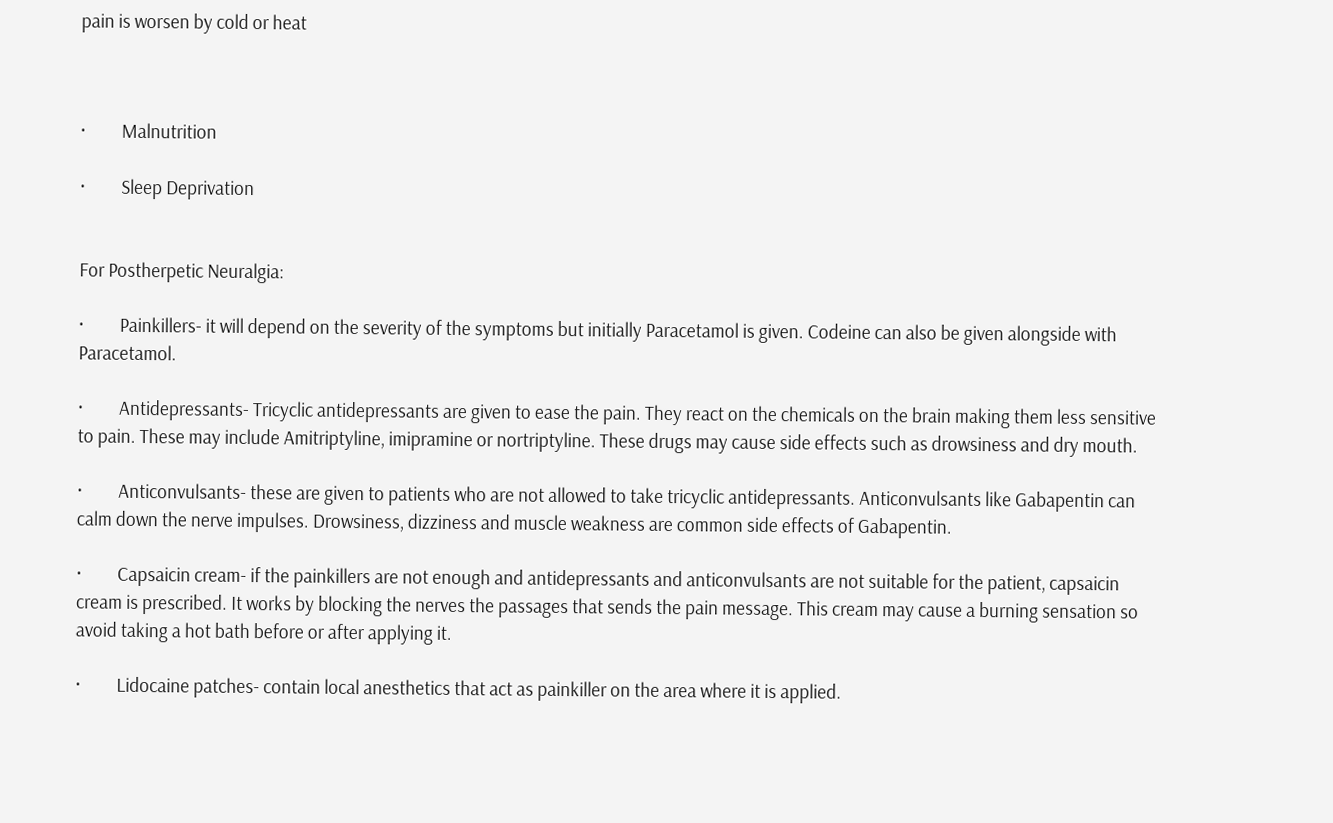pain is worsen by cold or heat



·         Malnutrition

·         Sleep Deprivation


For Postherpetic Neuralgia:

·         Painkillers- it will depend on the severity of the symptoms but initially Paracetamol is given. Codeine can also be given alongside with Paracetamol.

·         Antidepressants- Tricyclic antidepressants are given to ease the pain. They react on the chemicals on the brain making them less sensitive to pain. These may include Amitriptyline, imipramine or nortriptyline. These drugs may cause side effects such as drowsiness and dry mouth.

·         Anticonvulsants- these are given to patients who are not allowed to take tricyclic antidepressants. Anticonvulsants like Gabapentin can calm down the nerve impulses. Drowsiness, dizziness and muscle weakness are common side effects of Gabapentin.

·         Capsaicin cream- if the painkillers are not enough and antidepressants and anticonvulsants are not suitable for the patient, capsaicin cream is prescribed. It works by blocking the nerves the passages that sends the pain message. This cream may cause a burning sensation so avoid taking a hot bath before or after applying it.

·         Lidocaine patches- contain local anesthetics that act as painkiller on the area where it is applied.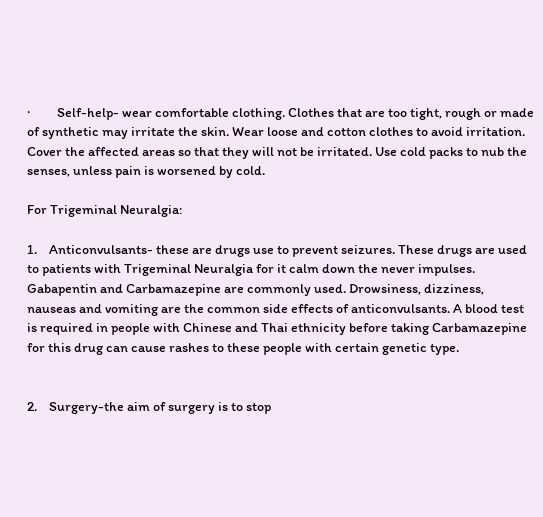·         Self-help- wear comfortable clothing. Clothes that are too tight, rough or made of synthetic may irritate the skin. Wear loose and cotton clothes to avoid irritation. Cover the affected areas so that they will not be irritated. Use cold packs to nub the senses, unless pain is worsened by cold.

For Trigeminal Neuralgia:

1.    Anticonvulsants- these are drugs use to prevent seizures. These drugs are used to patients with Trigeminal Neuralgia for it calm down the never impulses. Gabapentin and Carbamazepine are commonly used. Drowsiness, dizziness, nauseas and vomiting are the common side effects of anticonvulsants. A blood test is required in people with Chinese and Thai ethnicity before taking Carbamazepine for this drug can cause rashes to these people with certain genetic type.


2.    Surgery-the aim of surgery is to stop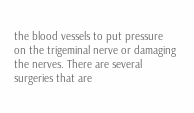the blood vessels to put pressure on the trigeminal nerve or damaging the nerves. There are several surgeries that are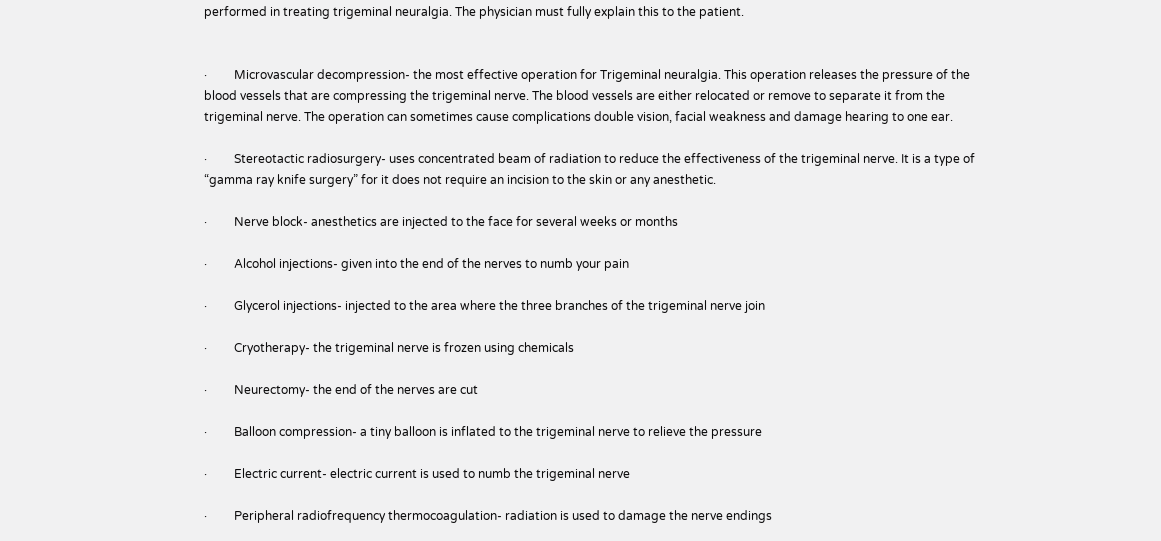performed in treating trigeminal neuralgia. The physician must fully explain this to the patient.


·         Microvascular decompression- the most effective operation for Trigeminal neuralgia. This operation releases the pressure of the blood vessels that are compressing the trigeminal nerve. The blood vessels are either relocated or remove to separate it from the trigeminal nerve. The operation can sometimes cause complications double vision, facial weakness and damage hearing to one ear.

·         Stereotactic radiosurgery- uses concentrated beam of radiation to reduce the effectiveness of the trigeminal nerve. It is a type of “gamma ray knife surgery” for it does not require an incision to the skin or any anesthetic.

·         Nerve block- anesthetics are injected to the face for several weeks or months

·         Alcohol injections- given into the end of the nerves to numb your pain

·         Glycerol injections- injected to the area where the three branches of the trigeminal nerve join

·         Cryotherapy- the trigeminal nerve is frozen using chemicals

·         Neurectomy- the end of the nerves are cut

·         Balloon compression- a tiny balloon is inflated to the trigeminal nerve to relieve the pressure

·         Electric current- electric current is used to numb the trigeminal nerve

·         Peripheral radiofrequency thermocoagulation- radiation is used to damage the nerve endings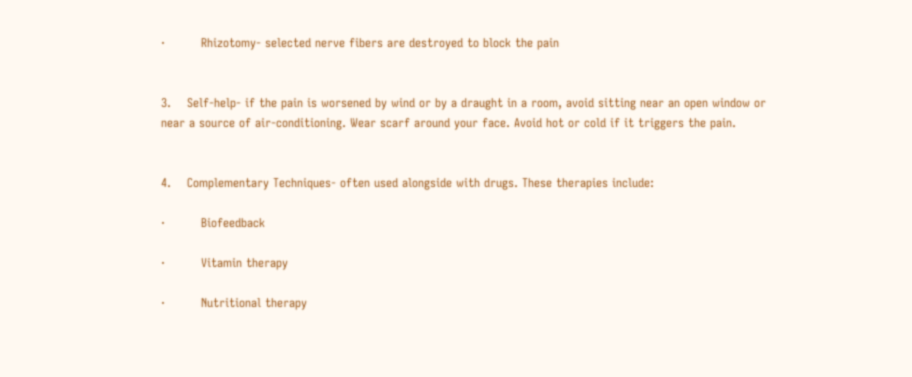·         Rhizotomy- selected nerve fibers are destroyed to block the pain


3.    Self-help- if the pain is worsened by wind or by a draught in a room, avoid sitting near an open window or near a source of air-conditioning. Wear scarf around your face. Avoid hot or cold if it triggers the pain.


4.    Complementary Techniques- often used alongside with drugs. These therapies include:

·         Biofeedback

·         Vitamin therapy

·         Nutritional therapy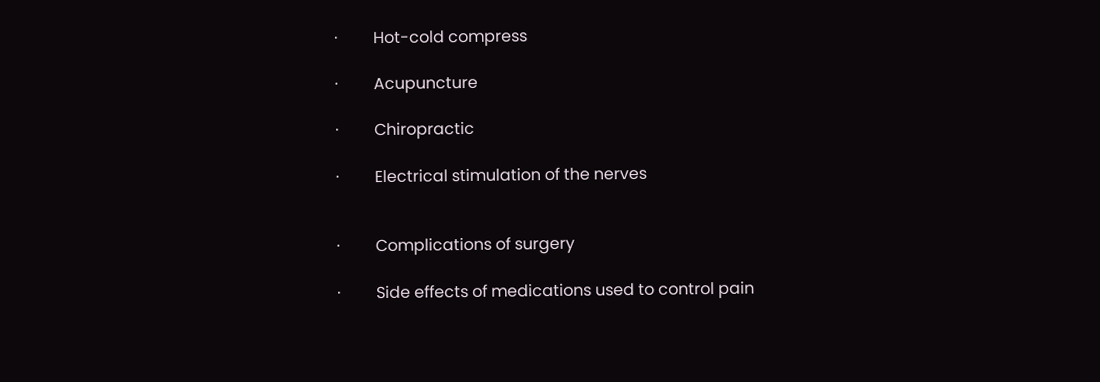·         Hot-cold compress

·         Acupuncture

·         Chiropractic

·         Electrical stimulation of the nerves


·         Complications of surgery

·         Side effects of medications used to control pain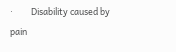·         Disability caused by pain